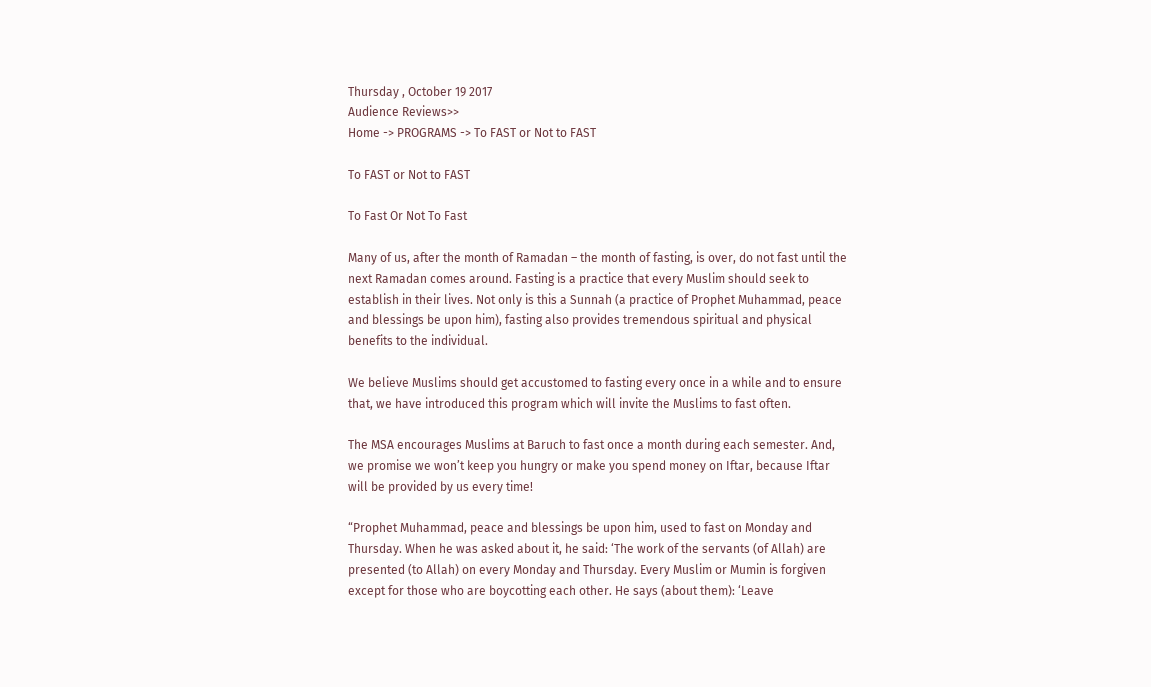Thursday , October 19 2017
Audience Reviews>>
Home -> PROGRAMS -> To FAST or Not to FAST

To FAST or Not to FAST

To Fast Or Not To Fast

Many of us, after the month of Ramadan – the month of fasting, is over, do not fast until the next Ramadan comes around. Fasting is a practice that every Muslim should seek to establish in their lives. Not only is this a Sunnah (a practice of Prophet Muhammad, peace and blessings be upon him), fasting also provides tremendous spiritual and physical benefits to the individual.

We believe Muslims should get accustomed to fasting every once in a while and to ensure that, we have introduced this program which will invite the Muslims to fast often.

The MSA encourages Muslims at Baruch to fast once a month during each semester. And, we promise we won’t keep you hungry or make you spend money on Iftar, because Iftar will be provided by us every time!

“Prophet Muhammad, peace and blessings be upon him, used to fast on Monday and Thursday. When he was asked about it, he said: ‘The work of the servants (of Allah) are presented (to Allah) on every Monday and Thursday. Every Muslim or Mumin is forgiven except for those who are boycotting each other. He says (about them): ‘Leave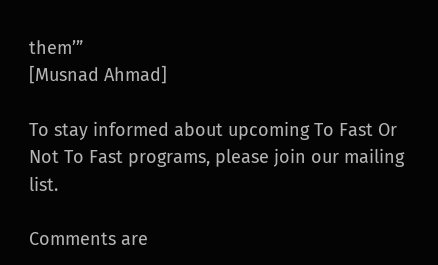them’”
[Musnad Ahmad]

To stay informed about upcoming To Fast Or Not To Fast programs, please join our mailing list.

Comments are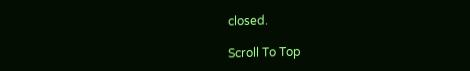closed.

Scroll To Top